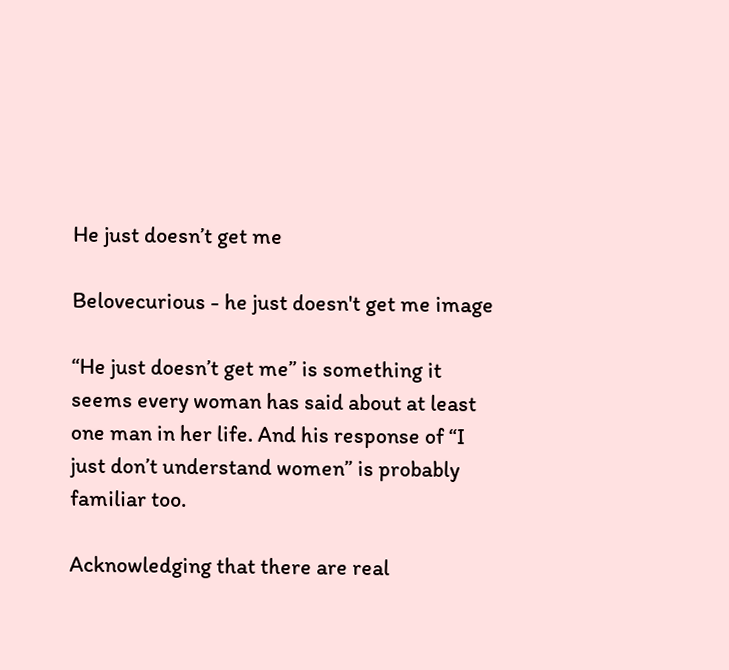He just doesn’t get me

Belovecurious - he just doesn't get me image

“He just doesn’t get me” is something it seems every woman has said about at least one man in her life. And his response of “I just don’t understand women” is probably familiar too.

Acknowledging that there are real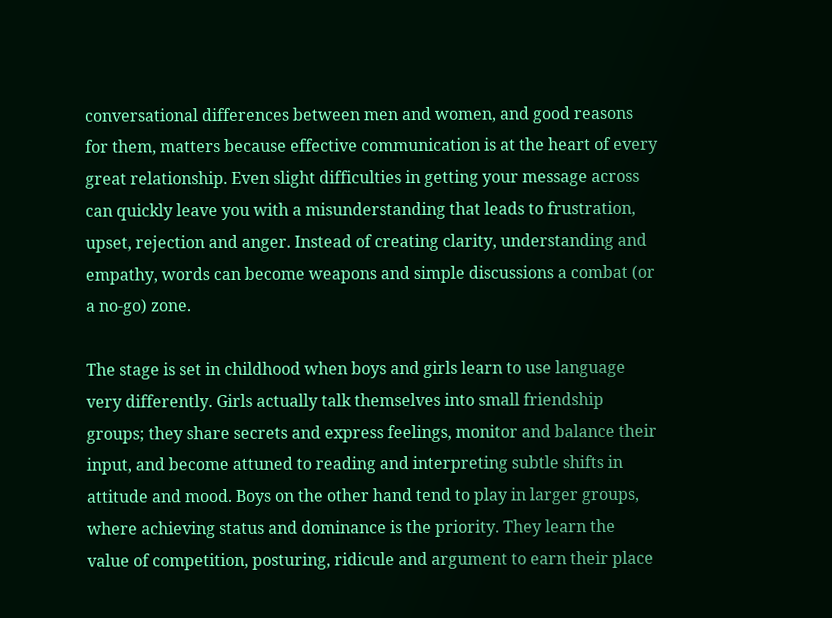conversational differences between men and women, and good reasons for them, matters because effective communication is at the heart of every great relationship. Even slight difficulties in getting your message across can quickly leave you with a misunderstanding that leads to frustration, upset, rejection and anger. Instead of creating clarity, understanding and empathy, words can become weapons and simple discussions a combat (or a no-go) zone.

The stage is set in childhood when boys and girls learn to use language very differently. Girls actually talk themselves into small friendship groups; they share secrets and express feelings, monitor and balance their input, and become attuned to reading and interpreting subtle shifts in attitude and mood. Boys on the other hand tend to play in larger groups, where achieving status and dominance is the priority. They learn the value of competition, posturing, ridicule and argument to earn their place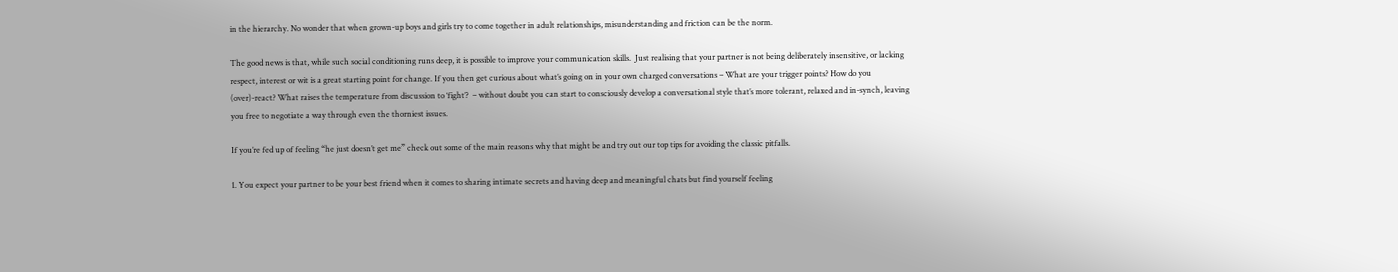in the hierarchy. No wonder that when grown-up boys and girls try to come together in adult relationships, misunderstanding and friction can be the norm.

The good news is that, while such social conditioning runs deep, it is possible to improve your communication skills.  Just realising that your partner is not being deliberately insensitive, or lacking respect, interest or wit is a great starting point for change. If you then get curious about what’s going on in your own charged conversations – What are your trigger points? How do you (over)-react? What raises the temperature from discussion to ‘fight’?  – without doubt you can start to consciously develop a conversational style that’s more tolerant, relaxed and in-synch, leaving you free to negotiate a way through even the thorniest issues.

If you’re fed up of feeling “he just doesn’t get me” check out some of the main reasons why that might be and try out our top tips for avoiding the classic pitfalls.

1. You expect your partner to be your best friend when it comes to sharing intimate secrets and having deep and meaningful chats but find yourself feeling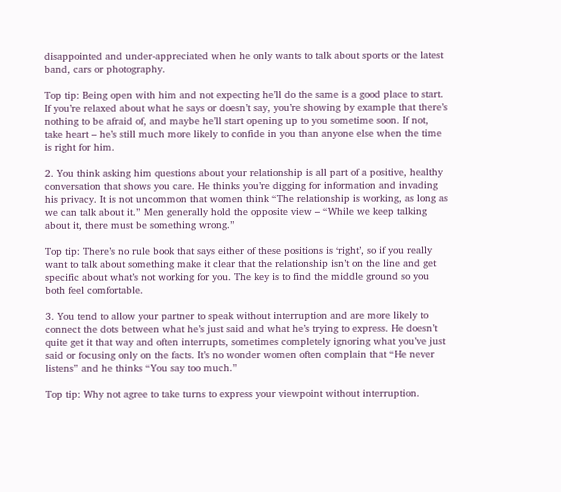disappointed and under-appreciated when he only wants to talk about sports or the latest band, cars or photography.

Top tip: Being open with him and not expecting he’ll do the same is a good place to start. If you’re relaxed about what he says or doesn’t say, you’re showing by example that there’s nothing to be afraid of, and maybe he’ll start opening up to you sometime soon. If not, take heart – he’s still much more likely to confide in you than anyone else when the time is right for him.

2. You think asking him questions about your relationship is all part of a positive, healthy conversation that shows you care. He thinks you’re digging for information and invading his privacy. It is not uncommon that women think “The relationship is working, as long as we can talk about it.” Men generally hold the opposite view – “While we keep talking about it, there must be something wrong.”

Top tip: There’s no rule book that says either of these positions is ‘right’, so if you really want to talk about something make it clear that the relationship isn’t on the line and get specific about what’s not working for you. The key is to find the middle ground so you both feel comfortable.

3. You tend to allow your partner to speak without interruption and are more likely to connect the dots between what he’s just said and what he’s trying to express. He doesn’t quite get it that way and often interrupts, sometimes completely ignoring what you’ve just said or focusing only on the facts. It’s no wonder women often complain that “He never listens” and he thinks “You say too much.”

Top tip: Why not agree to take turns to express your viewpoint without interruption.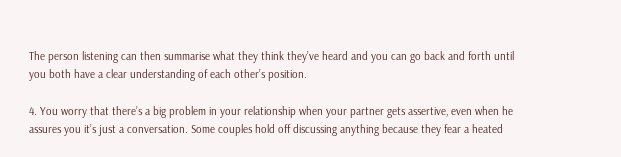The person listening can then summarise what they think they’ve heard and you can go back and forth until you both have a clear understanding of each other’s position.

4. You worry that there’s a big problem in your relationship when your partner gets assertive, even when he assures you it’s just a conversation. Some couples hold off discussing anything because they fear a heated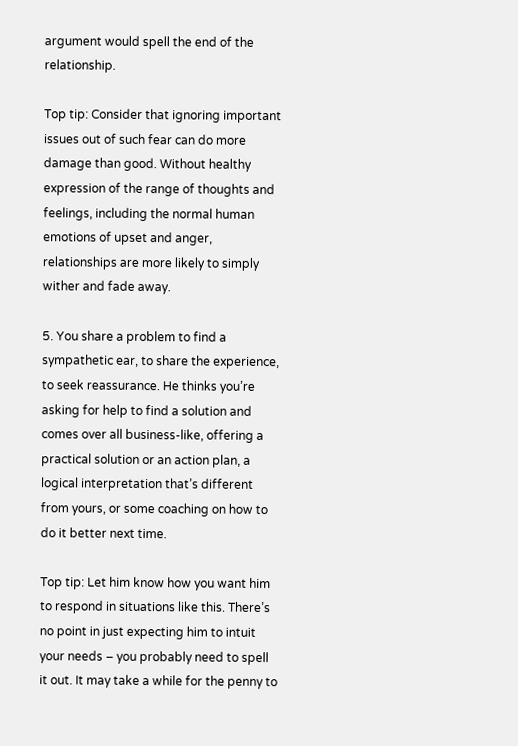argument would spell the end of the relationship.

Top tip: Consider that ignoring important issues out of such fear can do more damage than good. Without healthy expression of the range of thoughts and feelings, including the normal human emotions of upset and anger, relationships are more likely to simply wither and fade away.

5. You share a problem to find a sympathetic ear, to share the experience, to seek reassurance. He thinks you’re asking for help to find a solution and comes over all business-like, offering a practical solution or an action plan, a logical interpretation that’s different from yours, or some coaching on how to do it better next time.

Top tip: Let him know how you want him to respond in situations like this. There’s no point in just expecting him to intuit your needs – you probably need to spell it out. It may take a while for the penny to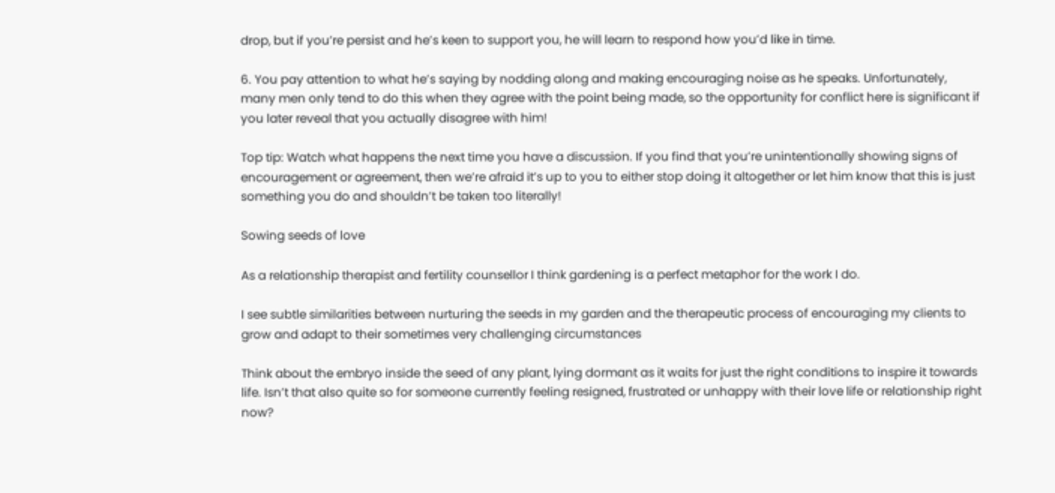drop, but if you’re persist and he’s keen to support you, he will learn to respond how you’d like in time.

6. You pay attention to what he’s saying by nodding along and making encouraging noise as he speaks. Unfortunately, many men only tend to do this when they agree with the point being made, so the opportunity for conflict here is significant if you later reveal that you actually disagree with him!

Top tip: Watch what happens the next time you have a discussion. If you find that you’re unintentionally showing signs of encouragement or agreement, then we’re afraid it’s up to you to either stop doing it altogether or let him know that this is just something you do and shouldn’t be taken too literally!

Sowing seeds of love

As a relationship therapist and fertility counsellor I think gardening is a perfect metaphor for the work I do.

I see subtle similarities between nurturing the seeds in my garden and the therapeutic process of encouraging my clients to grow and adapt to their sometimes very challenging circumstances

Think about the embryo inside the seed of any plant, lying dormant as it waits for just the right conditions to inspire it towards life. Isn’t that also quite so for someone currently feeling resigned, frustrated or unhappy with their love life or relationship right now?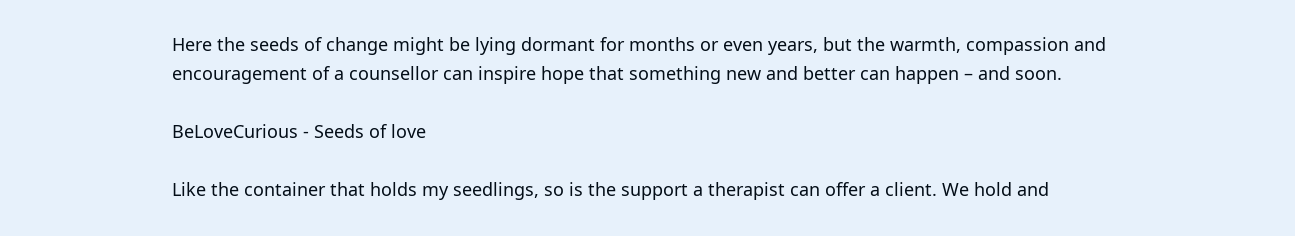Here the seeds of change might be lying dormant for months or even years, but the warmth, compassion and encouragement of a counsellor can inspire hope that something new and better can happen – and soon.

BeLoveCurious - Seeds of love

Like the container that holds my seedlings, so is the support a therapist can offer a client. We hold and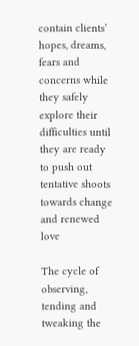contain clients’ hopes, dreams, fears and concerns while they safely explore their difficulties until they are ready to push out tentative shoots towards change and renewed love

The cycle of observing, tending and tweaking the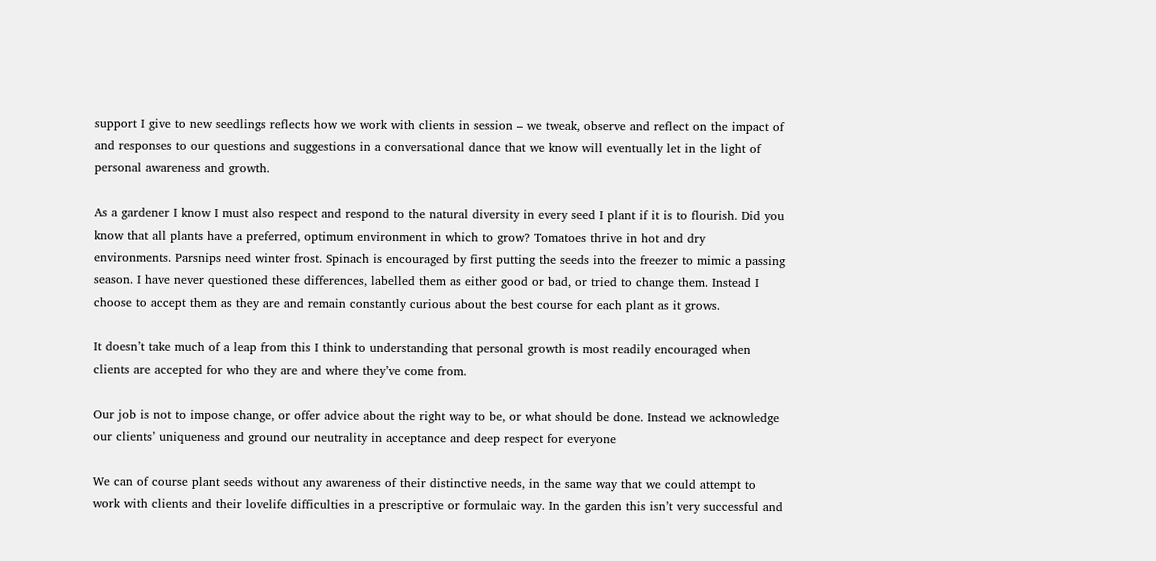support I give to new seedlings reflects how we work with clients in session – we tweak, observe and reflect on the impact of and responses to our questions and suggestions in a conversational dance that we know will eventually let in the light of personal awareness and growth.

As a gardener I know I must also respect and respond to the natural diversity in every seed I plant if it is to flourish. Did you know that all plants have a preferred, optimum environment in which to grow? Tomatoes thrive in hot and dry environments. Parsnips need winter frost. Spinach is encouraged by first putting the seeds into the freezer to mimic a passing season. I have never questioned these differences, labelled them as either good or bad, or tried to change them. Instead I choose to accept them as they are and remain constantly curious about the best course for each plant as it grows.

It doesn’t take much of a leap from this I think to understanding that personal growth is most readily encouraged when clients are accepted for who they are and where they’ve come from.

Our job is not to impose change, or offer advice about the right way to be, or what should be done. Instead we acknowledge our clients’ uniqueness and ground our neutrality in acceptance and deep respect for everyone

We can of course plant seeds without any awareness of their distinctive needs, in the same way that we could attempt to work with clients and their lovelife difficulties in a prescriptive or formulaic way. In the garden this isn’t very successful and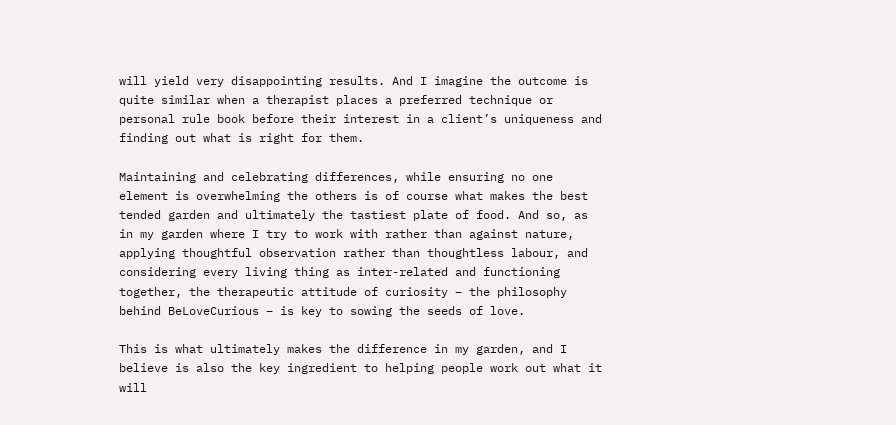will yield very disappointing results. And I imagine the outcome is quite similar when a therapist places a preferred technique or personal rule book before their interest in a client’s uniqueness and finding out what is right for them.

Maintaining and celebrating differences, while ensuring no one element is overwhelming the others is of course what makes the best tended garden and ultimately the tastiest plate of food. And so, as in my garden where I try to work with rather than against nature, applying thoughtful observation rather than thoughtless labour, and considering every living thing as inter-related and functioning together, the therapeutic attitude of curiosity – the philosophy behind BeLoveCurious – is key to sowing the seeds of love.

This is what ultimately makes the difference in my garden, and I believe is also the key ingredient to helping people work out what it will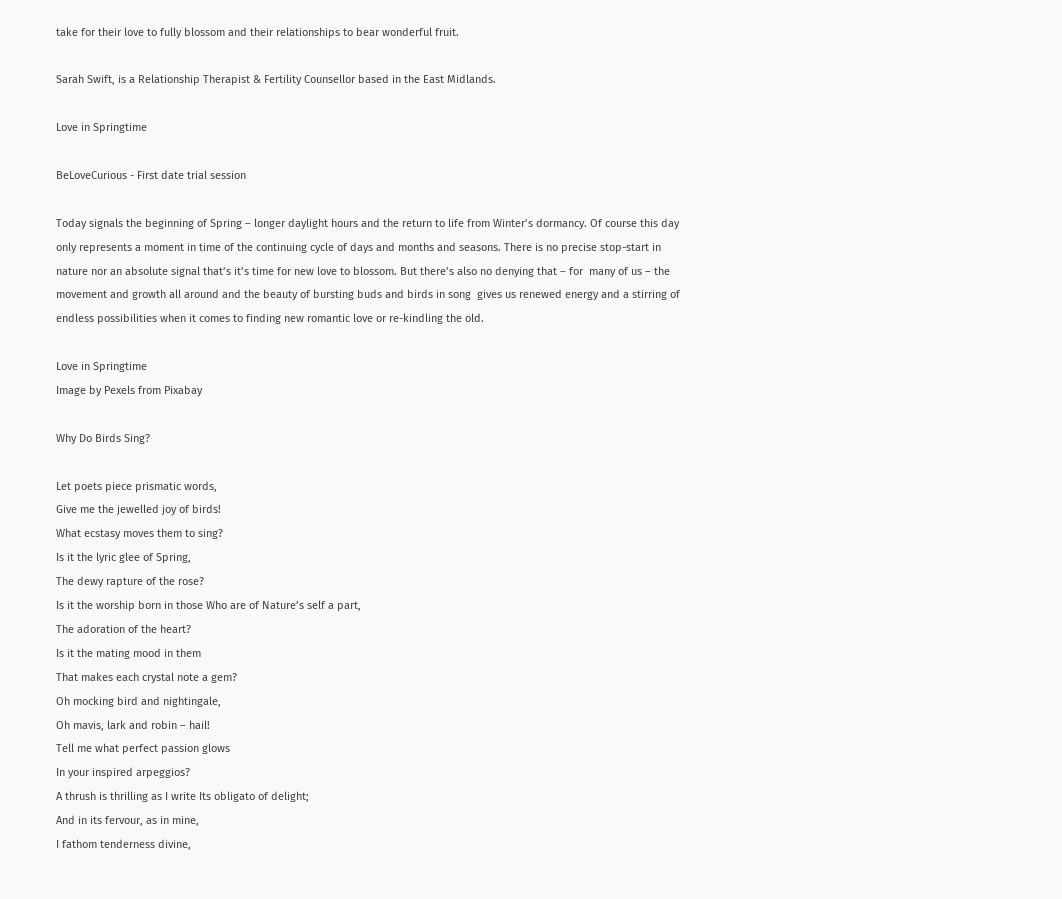take for their love to fully blossom and their relationships to bear wonderful fruit.

Sarah Swift, is a Relationship Therapist & Fertility Counsellor based in the East Midlands.

Love in Springtime

BeLoveCurious - First date trial session

Today signals the beginning of Spring – longer daylight hours and the return to life from Winter’s dormancy. Of course this day only represents a moment in time of the continuing cycle of days and months and seasons. There is no precise stop-start in nature nor an absolute signal that’s it’s time for new love to blossom. But there’s also no denying that – for  many of us – the movement and growth all around and the beauty of bursting buds and birds in song  gives us renewed energy and a stirring of endless possibilities when it comes to finding new romantic love or re-kindling the old.

Love in Springtime
Image by Pexels from Pixabay

Why Do Birds Sing?

Let poets piece prismatic words,
Give me the jewelled joy of birds!
What ecstasy moves them to sing?
Is it the lyric glee of Spring,
The dewy rapture of the rose?
Is it the worship born in those Who are of Nature’s self a part,
The adoration of the heart?
Is it the mating mood in them
That makes each crystal note a gem?
Oh mocking bird and nightingale,
Oh mavis, lark and robin – hail!
Tell me what perfect passion glows
In your inspired arpeggios?
A thrush is thrilling as I write Its obligato of delight;
And in its fervour, as in mine,
I fathom tenderness divine,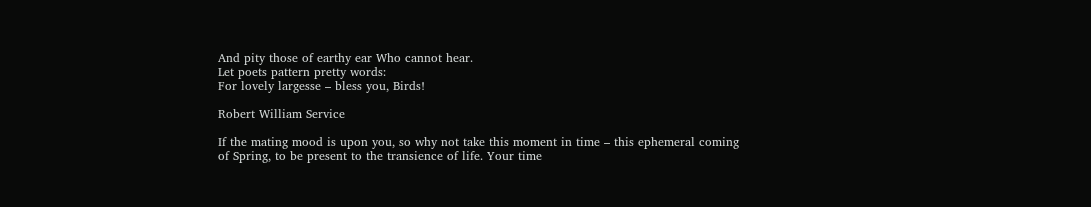And pity those of earthy ear Who cannot hear.
Let poets pattern pretty words:
For lovely largesse – bless you, Birds!

Robert William Service

If the mating mood is upon you, so why not take this moment in time – this ephemeral coming of Spring, to be present to the transience of life. Your time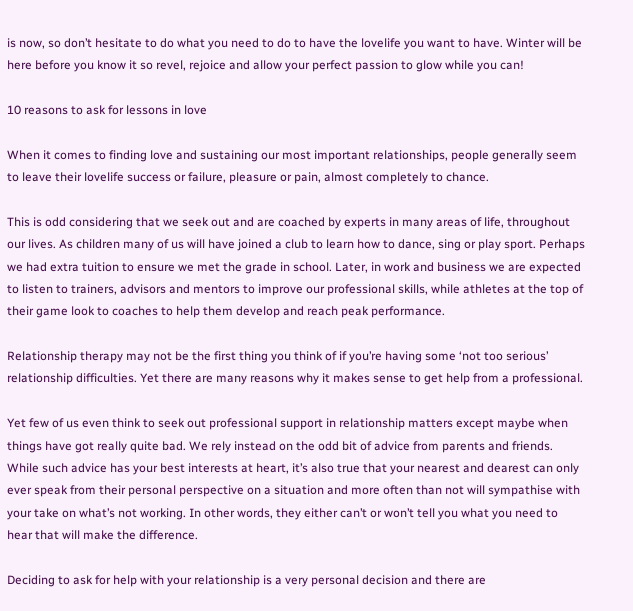is now, so don’t hesitate to do what you need to do to have the lovelife you want to have. Winter will be here before you know it so revel, rejoice and allow your perfect passion to glow while you can!

10 reasons to ask for lessons in love

When it comes to finding love and sustaining our most important relationships, people generally seem to leave their lovelife success or failure, pleasure or pain, almost completely to chance.

This is odd considering that we seek out and are coached by experts in many areas of life, throughout our lives. As children many of us will have joined a club to learn how to dance, sing or play sport. Perhaps we had extra tuition to ensure we met the grade in school. Later, in work and business we are expected to listen to trainers, advisors and mentors to improve our professional skills, while athletes at the top of their game look to coaches to help them develop and reach peak performance.

Relationship therapy may not be the first thing you think of if you’re having some ‘not too serious’ relationship difficulties. Yet there are many reasons why it makes sense to get help from a professional.

Yet few of us even think to seek out professional support in relationship matters except maybe when things have got really quite bad. We rely instead on the odd bit of advice from parents and friends. While such advice has your best interests at heart, it’s also true that your nearest and dearest can only ever speak from their personal perspective on a situation and more often than not will sympathise with your take on what’s not working. In other words, they either can’t or won’t tell you what you need to hear that will make the difference.

Deciding to ask for help with your relationship is a very personal decision and there are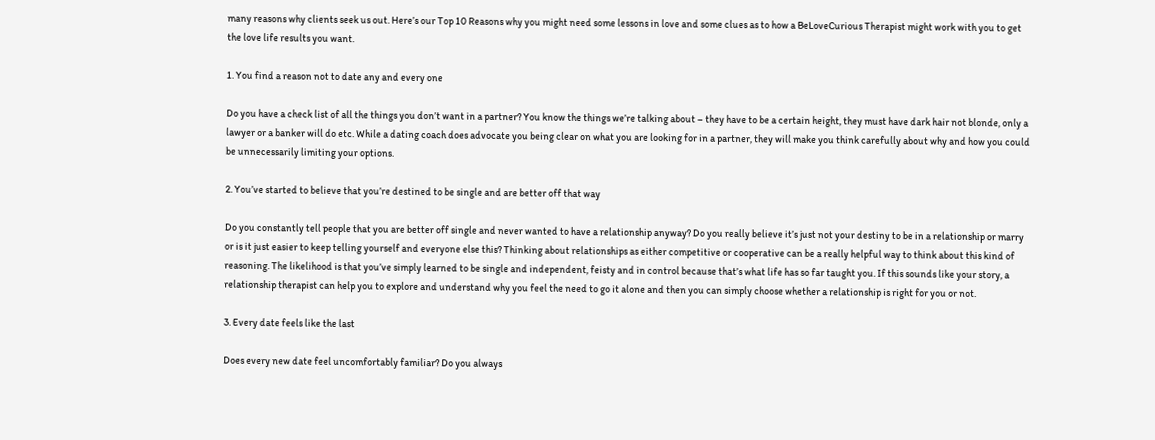many reasons why clients seek us out. Here’s our Top 10 Reasons why you might need some lessons in love and some clues as to how a BeLoveCurious Therapist might work with you to get the love life results you want.

1. You find a reason not to date any and every one

Do you have a check list of all the things you don’t want in a partner? You know the things we’re talking about – they have to be a certain height, they must have dark hair not blonde, only a lawyer or a banker will do etc. While a dating coach does advocate you being clear on what you are looking for in a partner, they will make you think carefully about why and how you could be unnecessarily limiting your options.

2. You’ve started to believe that you’re destined to be single and are better off that way

Do you constantly tell people that you are better off single and never wanted to have a relationship anyway? Do you really believe it’s just not your destiny to be in a relationship or marry or is it just easier to keep telling yourself and everyone else this? Thinking about relationships as either competitive or cooperative can be a really helpful way to think about this kind of reasoning. The likelihood is that you’ve simply learned to be single and independent, feisty and in control because that’s what life has so far taught you. If this sounds like your story, a relationship therapist can help you to explore and understand why you feel the need to go it alone and then you can simply choose whether a relationship is right for you or not.

3. Every date feels like the last

Does every new date feel uncomfortably familiar? Do you always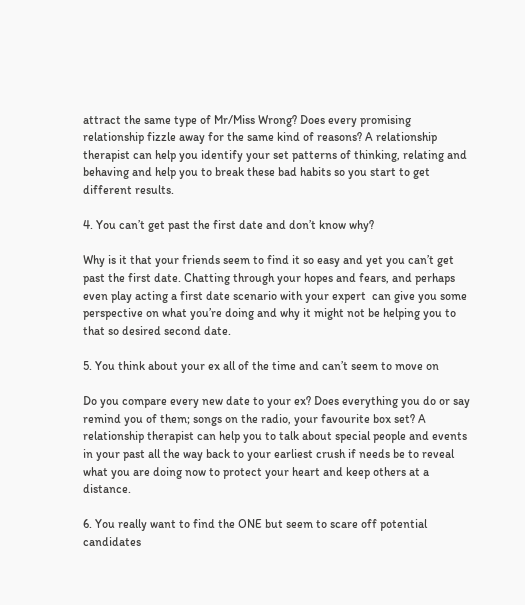attract the same type of Mr/Miss Wrong? Does every promising relationship fizzle away for the same kind of reasons? A relationship therapist can help you identify your set patterns of thinking, relating and behaving and help you to break these bad habits so you start to get different results.

4. You can’t get past the first date and don’t know why?

Why is it that your friends seem to find it so easy and yet you can’t get past the first date. Chatting through your hopes and fears, and perhaps even play acting a first date scenario with your expert  can give you some perspective on what you’re doing and why it might not be helping you to that so desired second date.

5. You think about your ex all of the time and can’t seem to move on

Do you compare every new date to your ex? Does everything you do or say remind you of them; songs on the radio, your favourite box set? A relationship therapist can help you to talk about special people and events in your past all the way back to your earliest crush if needs be to reveal what you are doing now to protect your heart and keep others at a distance.

6. You really want to find the ONE but seem to scare off potential candidates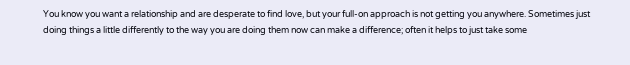You know you want a relationship and are desperate to find love, but your full-on approach is not getting you anywhere. Sometimes just doing things a little differently to the way you are doing them now can make a difference; often it helps to just take some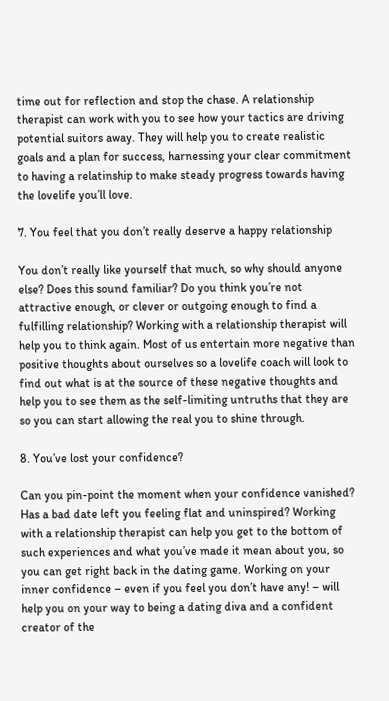time out for reflection and stop the chase. A relationship therapist can work with you to see how your tactics are driving potential suitors away. They will help you to create realistic goals and a plan for success, harnessing your clear commitment to having a relatinship to make steady progress towards having the lovelife you’ll love.

7. You feel that you don’t really deserve a happy relationship

You don’t really like yourself that much, so why should anyone else? Does this sound familiar? Do you think you’re not attractive enough, or clever or outgoing enough to find a fulfilling relationship? Working with a relationship therapist will help you to think again. Most of us entertain more negative than positive thoughts about ourselves so a lovelife coach will look to find out what is at the source of these negative thoughts and help you to see them as the self-limiting untruths that they are so you can start allowing the real you to shine through.

8. You’ve lost your confidence?

Can you pin-point the moment when your confidence vanished? Has a bad date left you feeling flat and uninspired? Working with a relationship therapist can help you get to the bottom of such experiences and what you’ve made it mean about you, so you can get right back in the dating game. Working on your inner confidence – even if you feel you don’t have any! – will help you on your way to being a dating diva and a confident creator of the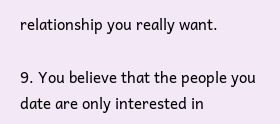relationship you really want.

9. You believe that the people you date are only interested in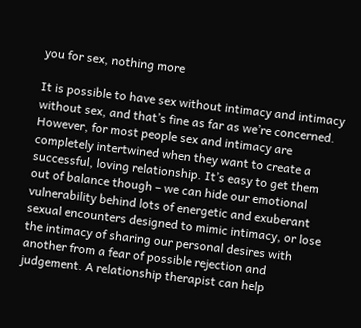you for sex, nothing more

It is possible to have sex without intimacy and intimacy without sex, and that’s fine as far as we’re concerned. However, for most people sex and intimacy are completely intertwined when they want to create a successful, loving relationship. It’s easy to get them out of balance though – we can hide our emotional vulnerability behind lots of energetic and exuberant sexual encounters designed to mimic intimacy, or lose the intimacy of sharing our personal desires with another from a fear of possible rejection and judgement. A relationship therapist can help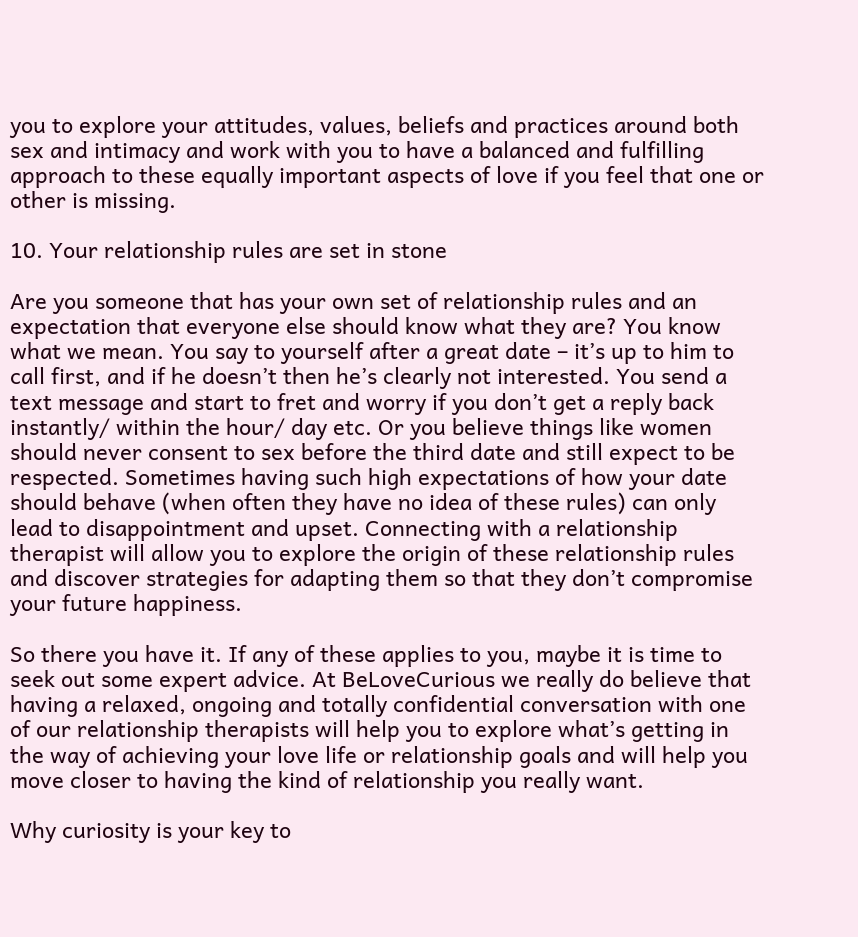you to explore your attitudes, values, beliefs and practices around both sex and intimacy and work with you to have a balanced and fulfilling approach to these equally important aspects of love if you feel that one or other is missing.

10. Your relationship rules are set in stone

Are you someone that has your own set of relationship rules and an expectation that everyone else should know what they are? You know what we mean. You say to yourself after a great date – it’s up to him to call first, and if he doesn’t then he’s clearly not interested. You send a text message and start to fret and worry if you don’t get a reply back instantly/ within the hour/ day etc. Or you believe things like women should never consent to sex before the third date and still expect to be respected. Sometimes having such high expectations of how your date should behave (when often they have no idea of these rules) can only lead to disappointment and upset. Connecting with a relationship therapist will allow you to explore the origin of these relationship rules and discover strategies for adapting them so that they don’t compromise your future happiness.

So there you have it. If any of these applies to you, maybe it is time to seek out some expert advice. At BeLoveCurious we really do believe that having a relaxed, ongoing and totally confidential conversation with one of our relationship therapists will help you to explore what’s getting in the way of achieving your love life or relationship goals and will help you move closer to having the kind of relationship you really want.

Why curiosity is your key to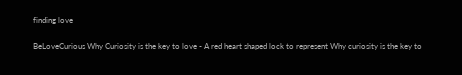finding love

BeLoveCurious Why Curiosity is the key to love - A red heart shaped lock to represent Why curiosity is the key to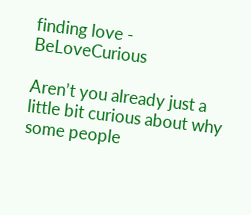finding love - BeLoveCurious

Aren’t you already just a little bit curious about why some people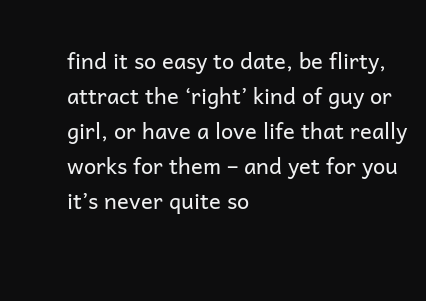find it so easy to date, be flirty, attract the ‘right’ kind of guy or girl, or have a love life that really works for them – and yet for you it’s never quite so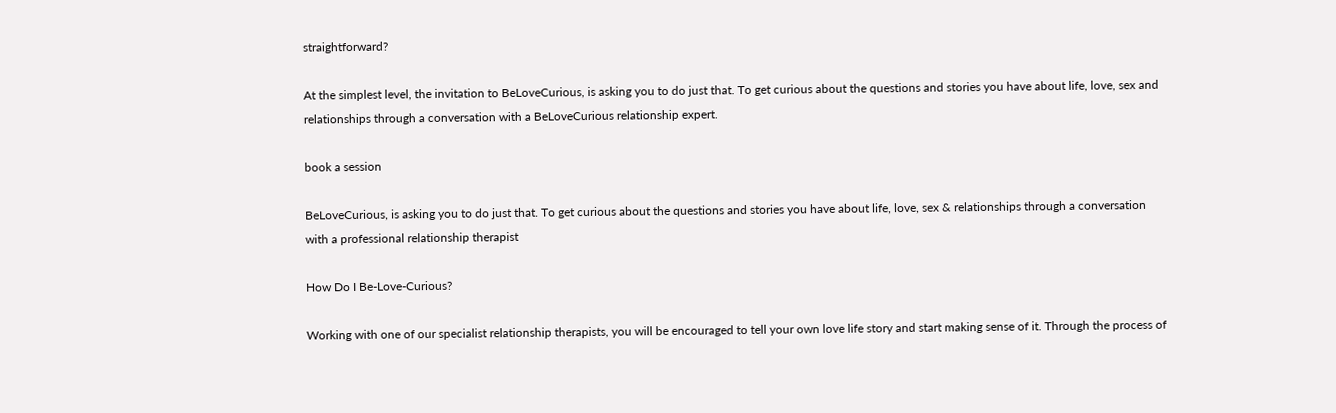straightforward?

At the simplest level, the invitation to BeLoveCurious, is asking you to do just that. To get curious about the questions and stories you have about life, love, sex and relationships through a conversation with a BeLoveCurious relationship expert.

book a session

BeLoveCurious, is asking you to do just that. To get curious about the questions and stories you have about life, love, sex & relationships through a conversation with a professional relationship therapist

How Do I Be-Love-Curious?

Working with one of our specialist relationship therapists, you will be encouraged to tell your own love life story and start making sense of it. Through the process of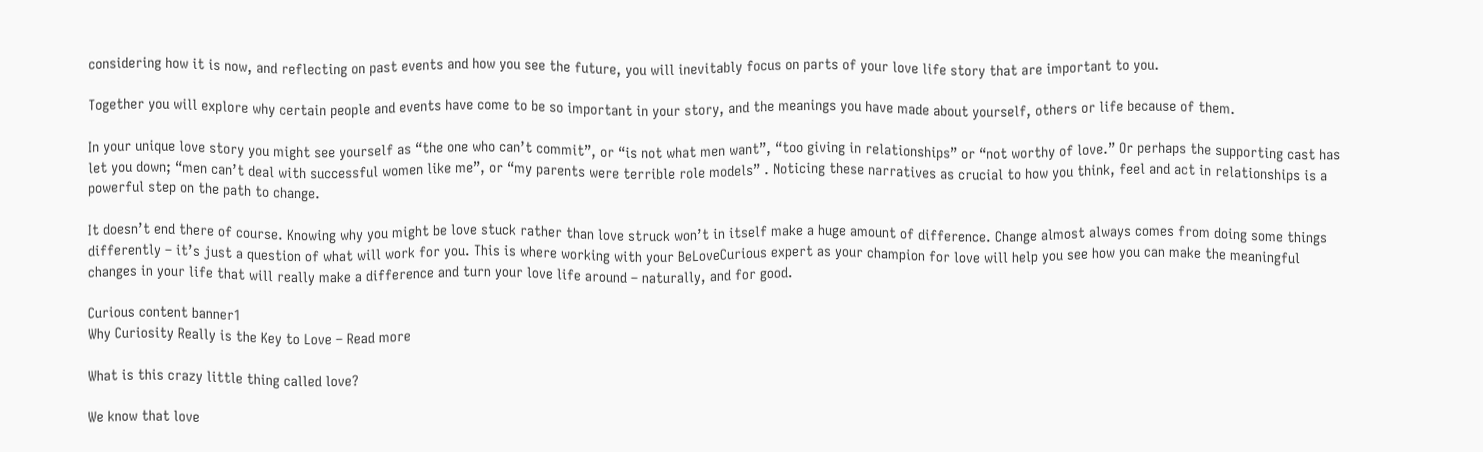considering how it is now, and reflecting on past events and how you see the future, you will inevitably focus on parts of your love life story that are important to you.

Together you will explore why certain people and events have come to be so important in your story, and the meanings you have made about yourself, others or life because of them.

In your unique love story you might see yourself as “the one who can’t commit”, or “is not what men want”, “too giving in relationships” or “not worthy of love.” Or perhaps the supporting cast has let you down; “men can’t deal with successful women like me”, or “my parents were terrible role models” . Noticing these narratives as crucial to how you think, feel and act in relationships is a powerful step on the path to change.

It doesn’t end there of course. Knowing why you might be love stuck rather than love struck won’t in itself make a huge amount of difference. Change almost always comes from doing some things differently – it’s just a question of what will work for you. This is where working with your BeLoveCurious expert as your champion for love will help you see how you can make the meaningful changes in your life that will really make a difference and turn your love life around – naturally, and for good.

Curious content banner1
Why Curiosity Really is the Key to Love – Read more

What is this crazy little thing called love?

We know that love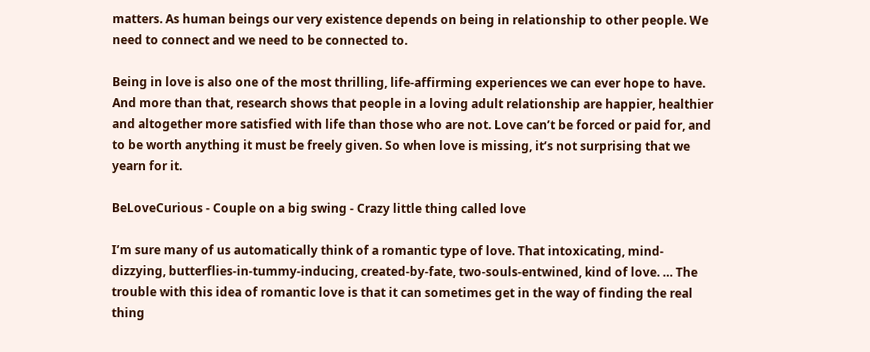matters. As human beings our very existence depends on being in relationship to other people. We need to connect and we need to be connected to.

Being in love is also one of the most thrilling, life-affirming experiences we can ever hope to have. And more than that, research shows that people in a loving adult relationship are happier, healthier and altogether more satisfied with life than those who are not. Love can’t be forced or paid for, and to be worth anything it must be freely given. So when love is missing, it’s not surprising that we yearn for it.

BeLoveCurious - Couple on a big swing - Crazy little thing called love

I’m sure many of us automatically think of a romantic type of love. That intoxicating, mind-dizzying, butterflies-in-tummy-inducing, created-by-fate, two-souls-entwined, kind of love. … The trouble with this idea of romantic love is that it can sometimes get in the way of finding the real thing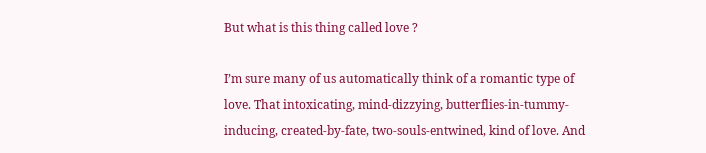But what is this thing called love ?

I’m sure many of us automatically think of a romantic type of love. That intoxicating, mind-dizzying, butterflies-in-tummy-inducing, created-by-fate, two-souls-entwined, kind of love. And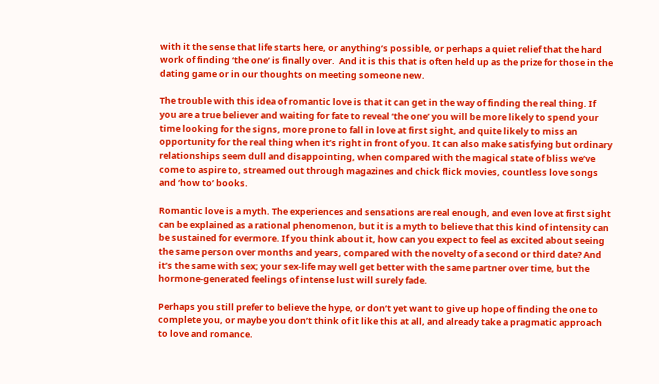with it the sense that life starts here, or anything’s possible, or perhaps a quiet relief that the hard work of finding ‘the one’ is finally over.  And it is this that is often held up as the prize for those in the dating game or in our thoughts on meeting someone new.

The trouble with this idea of romantic love is that it can get in the way of finding the real thing. If you are a true believer and waiting for fate to reveal ‘the one’ you will be more likely to spend your time looking for the signs, more prone to fall in love at first sight, and quite likely to miss an opportunity for the real thing when it’s right in front of you. It can also make satisfying but ordinary relationships seem dull and disappointing, when compared with the magical state of bliss we’ve come to aspire to, streamed out through magazines and chick flick movies, countless love songs and ‘how to’ books.

Romantic love is a myth. The experiences and sensations are real enough, and even love at first sight can be explained as a rational phenomenon, but it is a myth to believe that this kind of intensity can be sustained for evermore. If you think about it, how can you expect to feel as excited about seeing the same person over months and years, compared with the novelty of a second or third date? And it’s the same with sex; your sex-life may well get better with the same partner over time, but the hormone-generated feelings of intense lust will surely fade.

Perhaps you still prefer to believe the hype, or don’t yet want to give up hope of finding the one to complete you, or maybe you don’t think of it like this at all, and already take a pragmatic approach to love and romance.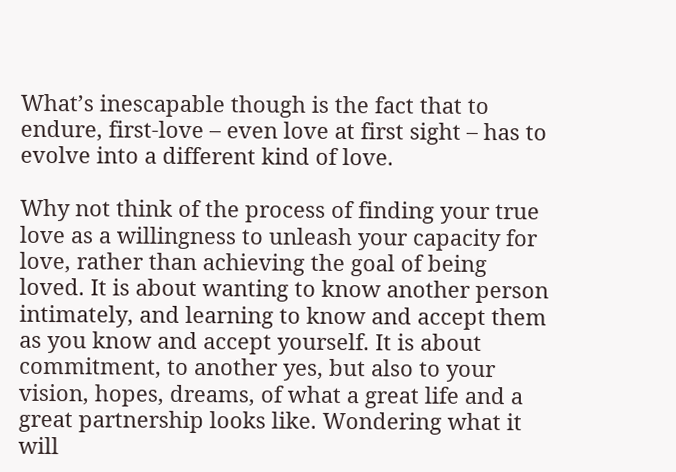What’s inescapable though is the fact that to endure, first-love – even love at first sight – has to evolve into a different kind of love.

Why not think of the process of finding your true love as a willingness to unleash your capacity for love, rather than achieving the goal of being loved. It is about wanting to know another person intimately, and learning to know and accept them as you know and accept yourself. It is about commitment, to another yes, but also to your vision, hopes, dreams, of what a great life and a great partnership looks like. Wondering what it will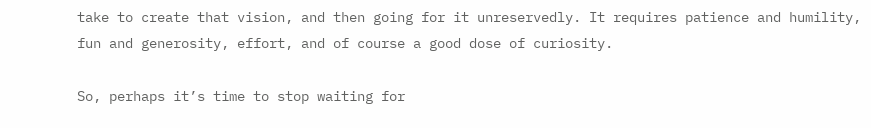take to create that vision, and then going for it unreservedly. It requires patience and humility, fun and generosity, effort, and of course a good dose of curiosity.

So, perhaps it’s time to stop waiting for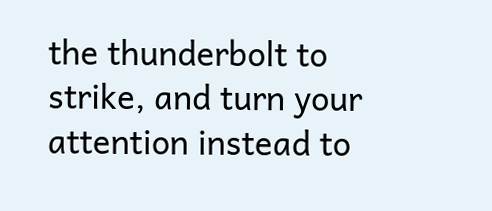the thunderbolt to strike, and turn your attention instead to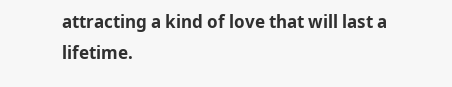attracting a kind of love that will last a lifetime.